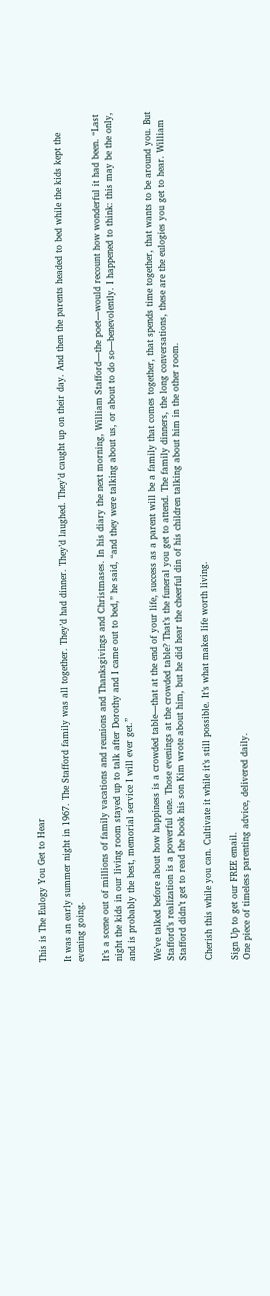This is The Eulogy You Get to Hear

It was an early summer night in 1967. The Stafford family was all together. They’d had dinner. They’d laughed. They’d caught up on their day. And then the parents headed to bed while the kids kept the evening going.

It’s a scene out of millions of family vacations and reunions and Thanksgivings and Christmases. In his diary the next morning, William Stafford—the poet—would recount how wonderful it had been. “Last night the kids in our living room stayed up to talk after Dorothy and I came out to bed,” he said, “and they were talking about us, or about to do so—benevolently. I happened to think: this may be the only, and is probably the best, memorial service I will ever get.”

We’ve talked before about how happiness is a crowded table—that at the end of your life, success as a parent will be a family that comes together, that spends time together, that wants to be around you. But Stafford’s realization is a powerful one. Those evenings at the crowded table? That’s the funeral you get to attend. The family dinners, the long conversations, these are the eulogies you get to hear. William Stafford didn’t get to read the book his son Kim wrote about him, but he did hear the cheerful din of his children talking about him in the other room.

Cherish this while you can. Cultivate it while it’s still possible. It’s what makes life worth living.

Sign Up to get our FREE email.
One piece of timeless parenting advice, delivered daily.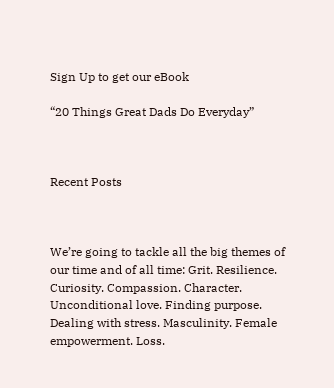Sign Up to get our eBook

“20 Things Great Dads Do Everyday”



Recent Posts



We’re going to tackle all the big themes of our time and of all time: Grit. Resilience. Curiosity. Compassion. Character. Unconditional love. Finding purpose. Dealing with stress. Masculinity. Female empowerment. Loss.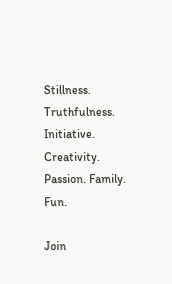Stillness. Truthfulness. Initiative. Creativity. Passion. Family. Fun.

Join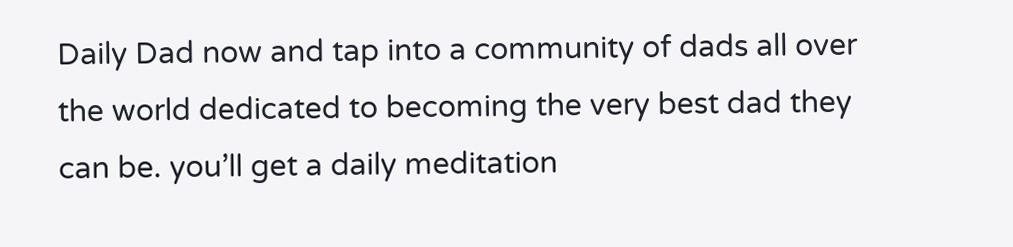Daily Dad now and tap into a community of dads all over the world dedicated to becoming the very best dad they can be. you’ll get a daily meditation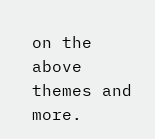on the above themes and more.